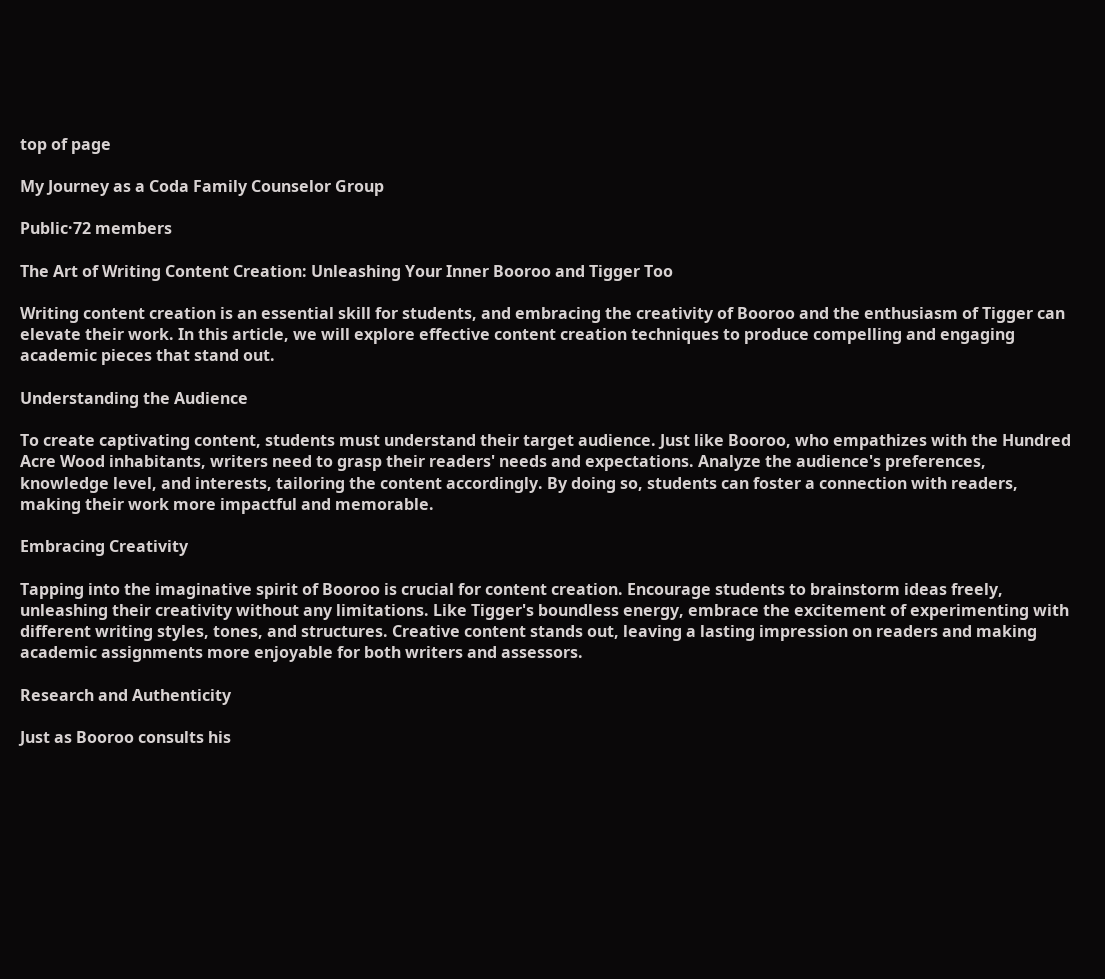top of page

My Journey as a Coda Family Counselor Group

Public·72 members

The Art of Writing Content Creation: Unleashing Your Inner Booroo and Tigger Too

Writing content creation is an essential skill for students, and embracing the creativity of Booroo and the enthusiasm of Tigger can elevate their work. In this article, we will explore effective content creation techniques to produce compelling and engaging academic pieces that stand out.

Understanding the Audience

To create captivating content, students must understand their target audience. Just like Booroo, who empathizes with the Hundred Acre Wood inhabitants, writers need to grasp their readers' needs and expectations. Analyze the audience's preferences, knowledge level, and interests, tailoring the content accordingly. By doing so, students can foster a connection with readers, making their work more impactful and memorable.

Embracing Creativity

Tapping into the imaginative spirit of Booroo is crucial for content creation. Encourage students to brainstorm ideas freely, unleashing their creativity without any limitations. Like Tigger's boundless energy, embrace the excitement of experimenting with different writing styles, tones, and structures. Creative content stands out, leaving a lasting impression on readers and making academic assignments more enjoyable for both writers and assessors.

Research and Authenticity

Just as Booroo consults his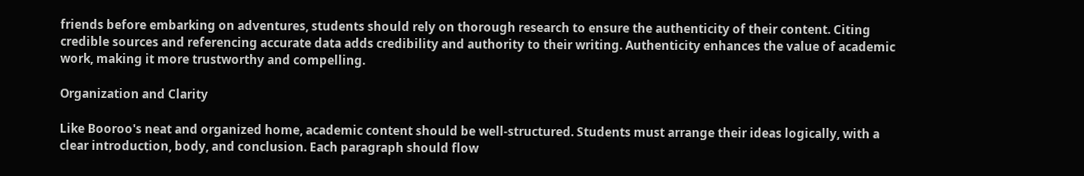friends before embarking on adventures, students should rely on thorough research to ensure the authenticity of their content. Citing credible sources and referencing accurate data adds credibility and authority to their writing. Authenticity enhances the value of academic work, making it more trustworthy and compelling.

Organization and Clarity

Like Booroo's neat and organized home, academic content should be well-structured. Students must arrange their ideas logically, with a clear introduction, body, and conclusion. Each paragraph should flow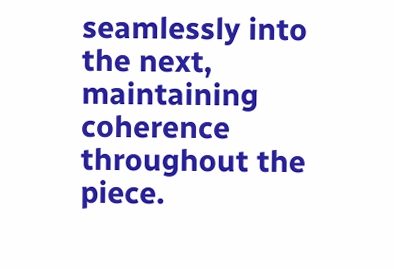seamlessly into the next, maintaining coherence throughout the piece.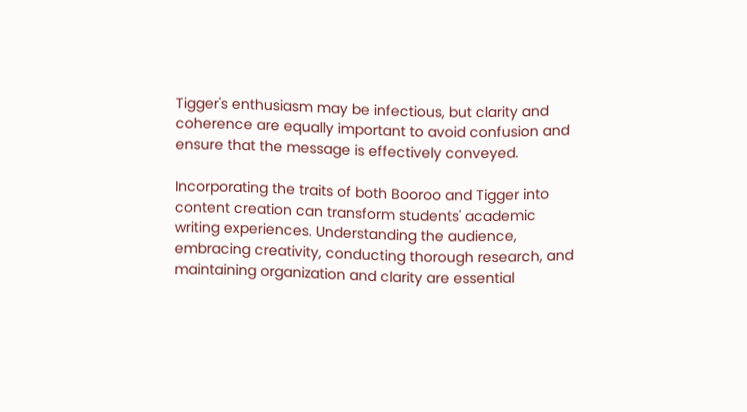Tigger's enthusiasm may be infectious, but clarity and coherence are equally important to avoid confusion and ensure that the message is effectively conveyed.

Incorporating the traits of both Booroo and Tigger into content creation can transform students' academic writing experiences. Understanding the audience, embracing creativity, conducting thorough research, and maintaining organization and clarity are essential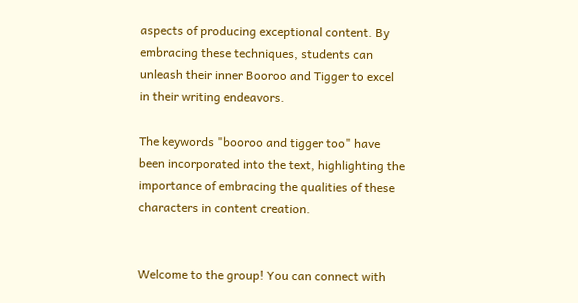aspects of producing exceptional content. By embracing these techniques, students can unleash their inner Booroo and Tigger to excel in their writing endeavors.

The keywords "booroo and tigger too" have been incorporated into the text, highlighting the importance of embracing the qualities of these characters in content creation.


Welcome to the group! You can connect with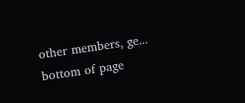other members, ge...
bottom of page